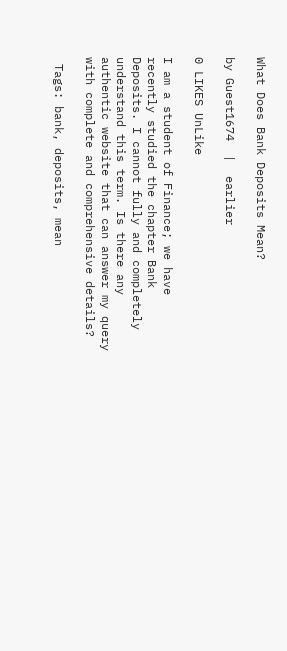What Does Bank Deposits Mean?

by Guest1674  |  earlier

0 LIKES UnLike

I am a student of Finance; we have recently studied the chapter Bank Deposits. I cannot fully and completely understand this term. Is there any authentic website that can answer my query with complete and comprehensive details?

 Tags: bank, deposits, mean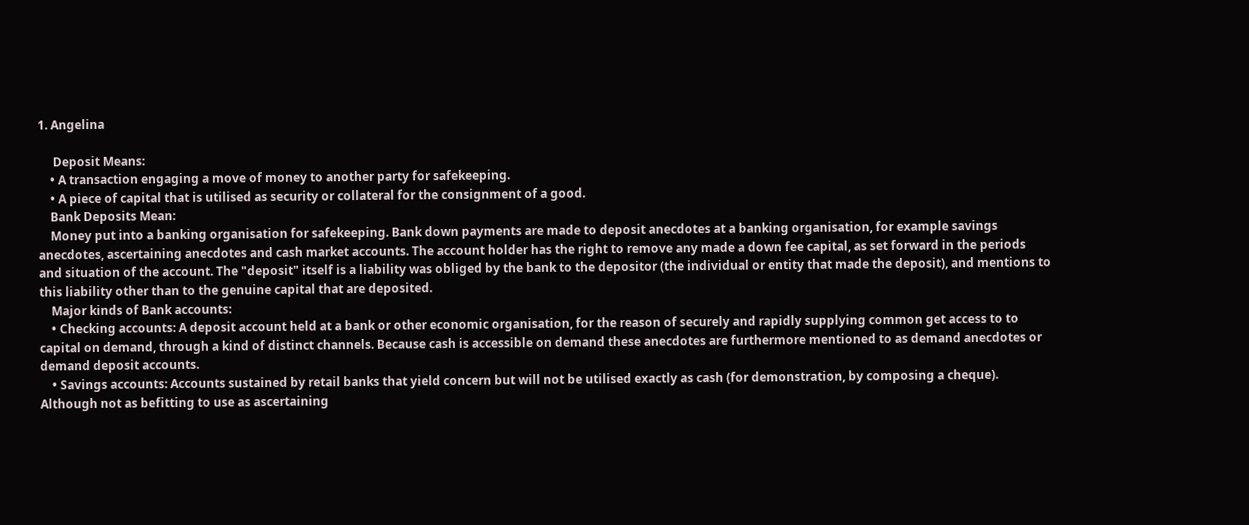1. Angelina

     Deposit Means:
    • A transaction engaging a move of money to another party for safekeeping.
    • A piece of capital that is utilised as security or collateral for the consignment of a good.
    Bank Deposits Mean:
    Money put into a banking organisation for safekeeping. Bank down payments are made to deposit anecdotes at a banking organisation, for example savings anecdotes, ascertaining anecdotes and cash market accounts. The account holder has the right to remove any made a down fee capital, as set forward in the periods and situation of the account. The "deposit" itself is a liability was obliged by the bank to the depositor (the individual or entity that made the deposit), and mentions to this liability other than to the genuine capital that are deposited.
    Major kinds of Bank accounts:
    • Checking accounts: A deposit account held at a bank or other economic organisation, for the reason of securely and rapidly supplying common get access to to capital on demand, through a kind of distinct channels. Because cash is accessible on demand these anecdotes are furthermore mentioned to as demand anecdotes or demand deposit accounts.
    • Savings accounts: Accounts sustained by retail banks that yield concern but will not be utilised exactly as cash (for demonstration, by composing a cheque). Although not as befitting to use as ascertaining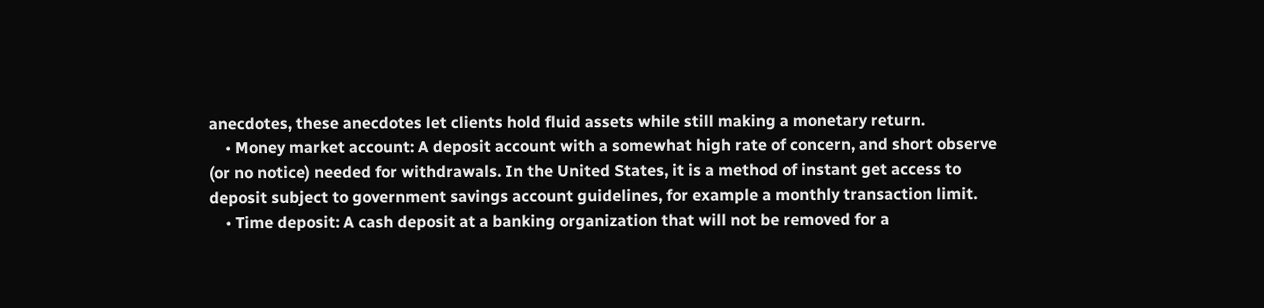anecdotes, these anecdotes let clients hold fluid assets while still making a monetary return.
    • Money market account: A deposit account with a somewhat high rate of concern, and short observe (or no notice) needed for withdrawals. In the United States, it is a method of instant get access to deposit subject to government savings account guidelines, for example a monthly transaction limit.
    • Time deposit: A cash deposit at a banking organization that will not be removed for a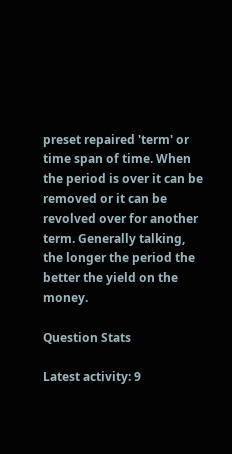preset repaired 'term' or time span of time. When the period is over it can be removed or it can be revolved over for another term. Generally talking, the longer the period the better the yield on the money.

Question Stats

Latest activity: 9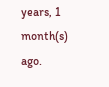years, 1 month(s) ago.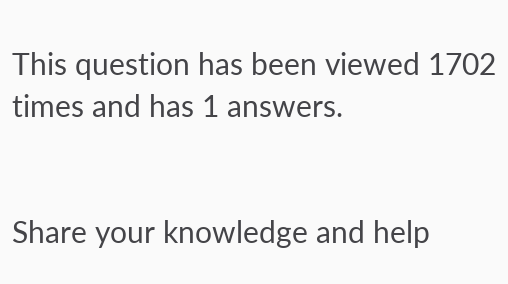This question has been viewed 1702 times and has 1 answers.


Share your knowledge and help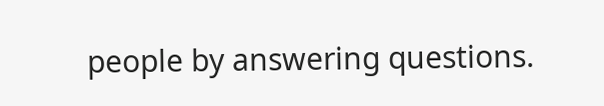people by answering questions.